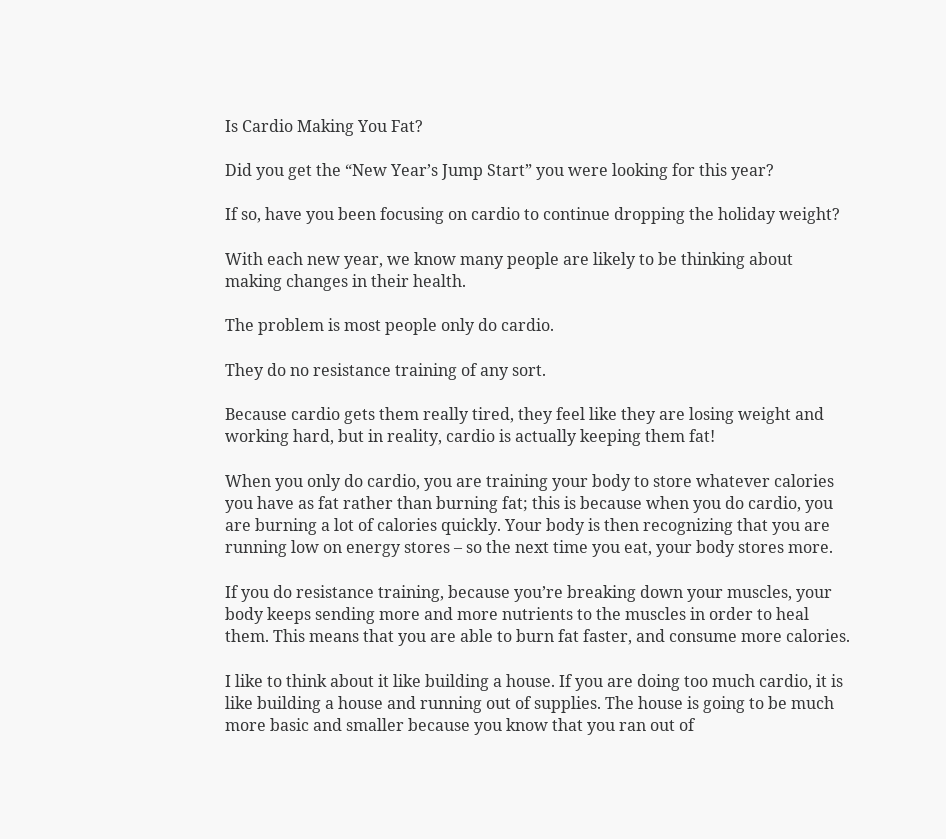Is Cardio Making You Fat?

Did you get the “New Year’s Jump Start” you were looking for this year?

If so, have you been focusing on cardio to continue dropping the holiday weight?

With each new year, we know many people are likely to be thinking about making changes in their health.

The problem is most people only do cardio.

They do no resistance training of any sort.

Because cardio gets them really tired, they feel like they are losing weight and working hard, but in reality, cardio is actually keeping them fat!

When you only do cardio, you are training your body to store whatever calories you have as fat rather than burning fat; this is because when you do cardio, you are burning a lot of calories quickly. Your body is then recognizing that you are running low on energy stores – so the next time you eat, your body stores more.

If you do resistance training, because you’re breaking down your muscles, your body keeps sending more and more nutrients to the muscles in order to heal them. This means that you are able to burn fat faster, and consume more calories.

I like to think about it like building a house. If you are doing too much cardio, it is like building a house and running out of supplies. The house is going to be much more basic and smaller because you know that you ran out of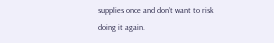supplies once and don’t want to risk doing it again.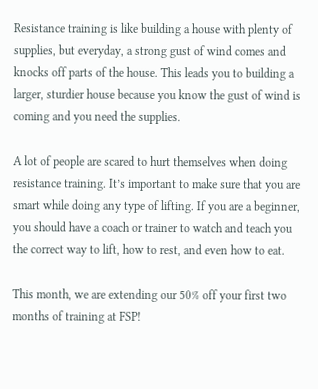Resistance training is like building a house with plenty of supplies, but everyday, a strong gust of wind comes and knocks off parts of the house. This leads you to building a larger, sturdier house because you know the gust of wind is coming and you need the supplies.

A lot of people are scared to hurt themselves when doing resistance training. It’s important to make sure that you are smart while doing any type of lifting. If you are a beginner, you should have a coach or trainer to watch and teach you the correct way to lift, how to rest, and even how to eat.

This month, we are extending our 50% off your first two months of training at FSP!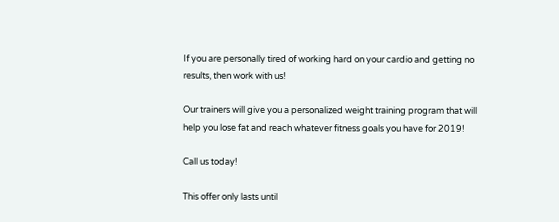If you are personally tired of working hard on your cardio and getting no results, then work with us!

Our trainers will give you a personalized weight training program that will help you lose fat and reach whatever fitness goals you have for 2019!

Call us today!

This offer only lasts until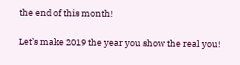the end of this month!

Let’s make 2019 the year you show the real you!